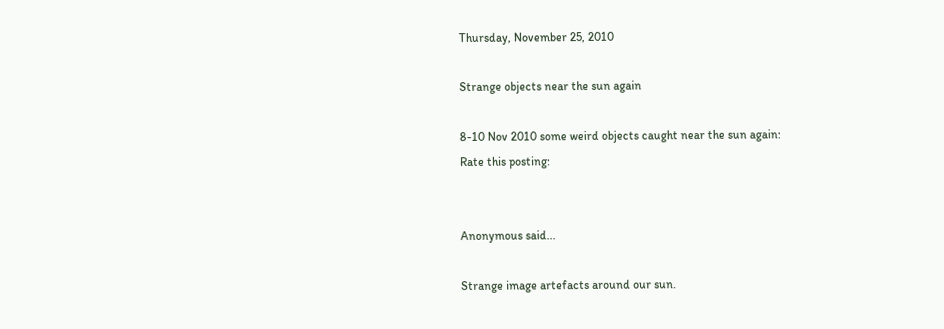Thursday, November 25, 2010

Strange objects near the sun again

8-10 Nov 2010 some weird objects caught near the sun again:
Rate this posting:


Anonymous said...

Strange image artefacts around our sun.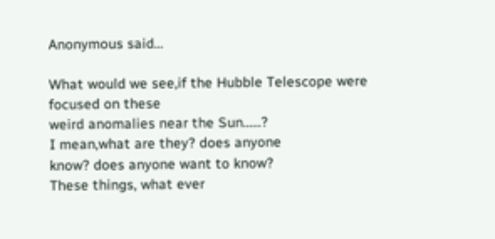Anonymous said...

What would we see,if the Hubble Telescope were focused on these
weird anomalies near the Sun......?
I mean,what are they? does anyone
know? does anyone want to know?
These things, what ever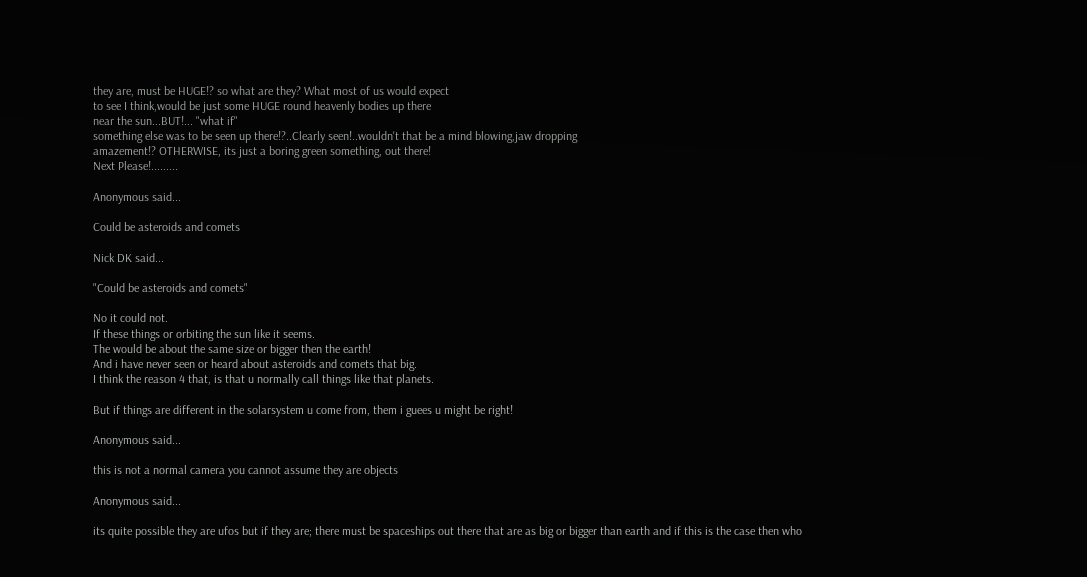they are, must be HUGE!? so what are they? What most of us would expect
to see I think,would be just some HUGE round heavenly bodies up there
near the sun...BUT!... "what if"
something else was to be seen up there!?..Clearly seen!..wouldn't that be a mind blowing,jaw dropping
amazement!? OTHERWISE, its just a boring green something, out there!
Next Please!.........

Anonymous said...

Could be asteroids and comets

Nick DK said...

"Could be asteroids and comets"

No it could not.
If these things or orbiting the sun like it seems.
The would be about the same size or bigger then the earth!
And i have never seen or heard about asteroids and comets that big.
I think the reason 4 that, is that u normally call things like that planets.

But if things are different in the solarsystem u come from, them i guees u might be right!

Anonymous said...

this is not a normal camera you cannot assume they are objects

Anonymous said...

its quite possible they are ufos but if they are; there must be spaceships out there that are as big or bigger than earth and if this is the case then who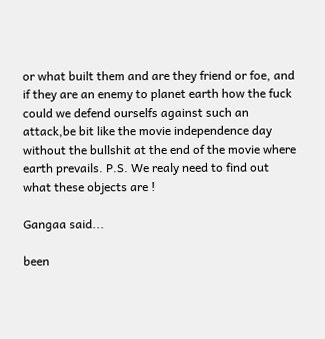or what built them and are they friend or foe, and if they are an enemy to planet earth how the fuck could we defend ourselfs against such an attack,be bit like the movie independence day without the bullshit at the end of the movie where earth prevails. P.S. We realy need to find out what these objects are !

Gangaa said...

been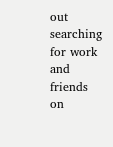out searching for work and friends on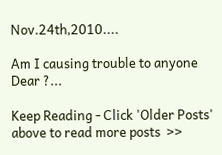Nov.24th,2010....

Am I causing trouble to anyone Dear ?...

Keep Reading - Click 'Older Posts' above to read more posts  >>